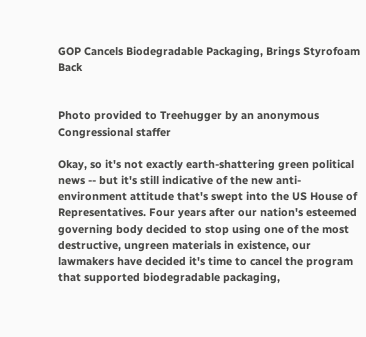GOP Cancels Biodegradable Packaging, Brings Styrofoam Back


Photo provided to Treehugger by an anonymous Congressional staffer

Okay, so it's not exactly earth-shattering green political news -- but it's still indicative of the new anti-environment attitude that's swept into the US House of Representatives. Four years after our nation's esteemed governing body decided to stop using one of the most destructive, ungreen materials in existence, our lawmakers have decided it's time to cancel the program that supported biodegradable packaging,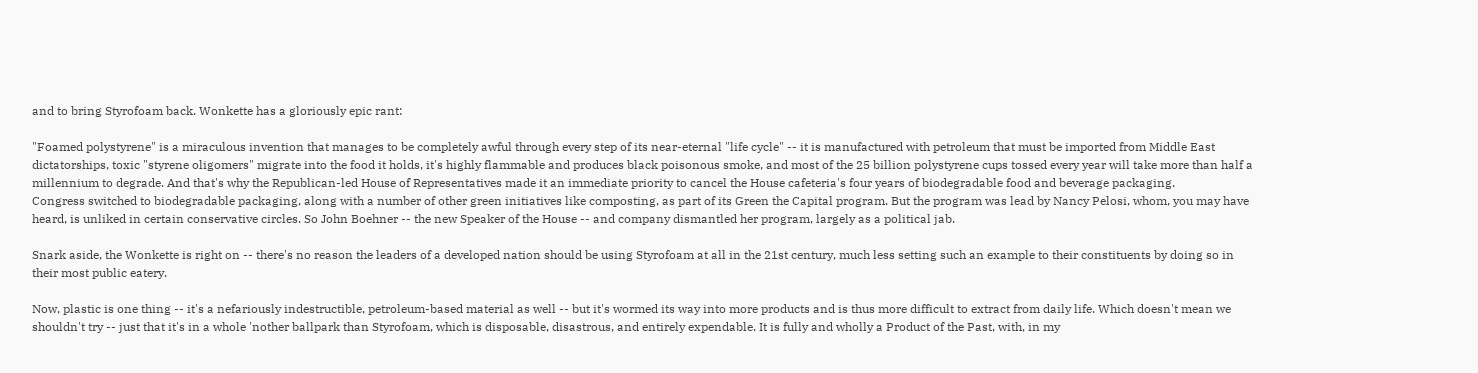and to bring Styrofoam back. Wonkette has a gloriously epic rant:

"Foamed polystyrene" is a miraculous invention that manages to be completely awful through every step of its near-eternal "life cycle" -- it is manufactured with petroleum that must be imported from Middle East dictatorships, toxic "styrene oligomers" migrate into the food it holds, it's highly flammable and produces black poisonous smoke, and most of the 25 billion polystyrene cups tossed every year will take more than half a millennium to degrade. And that's why the Republican-led House of Representatives made it an immediate priority to cancel the House cafeteria's four years of biodegradable food and beverage packaging.
Congress switched to biodegradable packaging, along with a number of other green initiatives like composting, as part of its Green the Capital program. But the program was lead by Nancy Pelosi, whom, you may have heard, is unliked in certain conservative circles. So John Boehner -- the new Speaker of the House -- and company dismantled her program, largely as a political jab.

Snark aside, the Wonkette is right on -- there's no reason the leaders of a developed nation should be using Styrofoam at all in the 21st century, much less setting such an example to their constituents by doing so in their most public eatery.

Now, plastic is one thing -- it's a nefariously indestructible, petroleum-based material as well -- but it's wormed its way into more products and is thus more difficult to extract from daily life. Which doesn't mean we shouldn't try -- just that it's in a whole 'nother ballpark than Styrofoam, which is disposable, disastrous, and entirely expendable. It is fully and wholly a Product of the Past, with, in my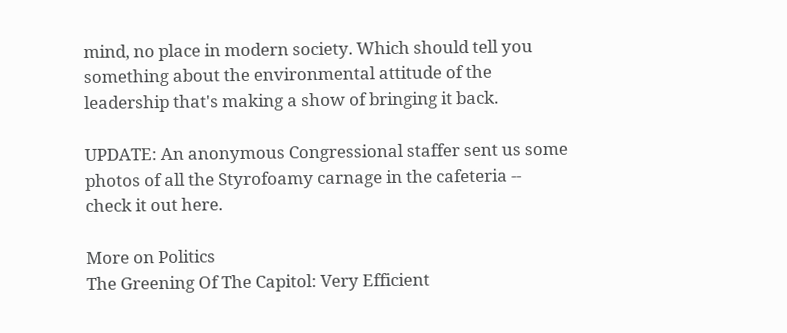mind, no place in modern society. Which should tell you something about the environmental attitude of the leadership that's making a show of bringing it back.

UPDATE: An anonymous Congressional staffer sent us some photos of all the Styrofoamy carnage in the cafeteria -- check it out here.

More on Politics
The Greening Of The Capitol: Very Efficient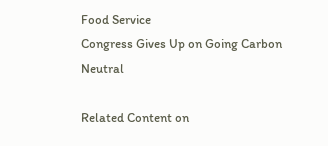Food Service
Congress Gives Up on Going Carbon Neutral

Related Content on